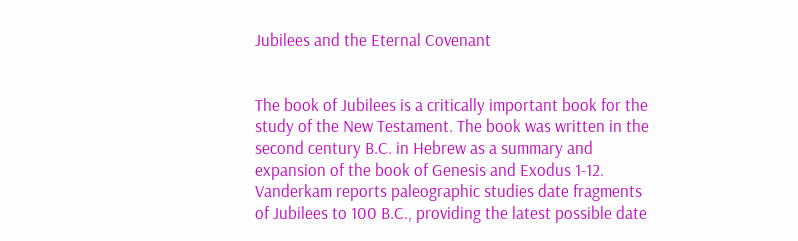Jubilees and the Eternal Covenant


The book of Jubilees is a critically important book for the study of the New Testament. The book was written in the second century B.C. in Hebrew as a summary and expansion of the book of Genesis and Exodus 1-12. Vanderkam reports paleographic studies date fragments of Jubilees to 100 B.C., providing the latest possible date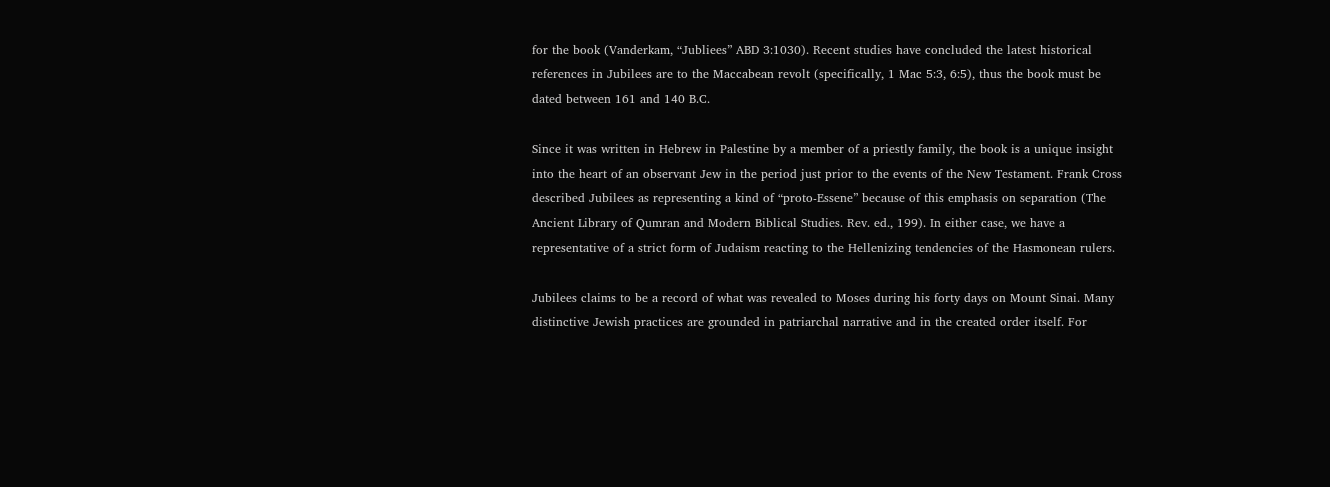for the book (Vanderkam, “Jubliees” ABD 3:1030). Recent studies have concluded the latest historical references in Jubilees are to the Maccabean revolt (specifically, 1 Mac 5:3, 6:5), thus the book must be dated between 161 and 140 B.C.

Since it was written in Hebrew in Palestine by a member of a priestly family, the book is a unique insight into the heart of an observant Jew in the period just prior to the events of the New Testament. Frank Cross described Jubilees as representing a kind of “proto-Essene” because of this emphasis on separation (The Ancient Library of Qumran and Modern Biblical Studies. Rev. ed., 199). In either case, we have a representative of a strict form of Judaism reacting to the Hellenizing tendencies of the Hasmonean rulers.

Jubilees claims to be a record of what was revealed to Moses during his forty days on Mount Sinai. Many distinctive Jewish practices are grounded in patriarchal narrative and in the created order itself. For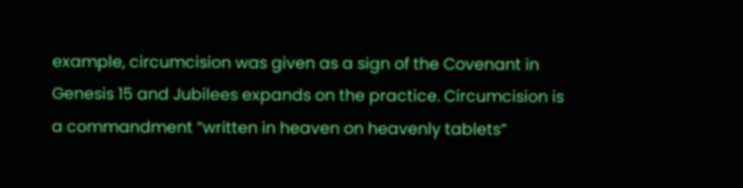example, circumcision was given as a sign of the Covenant in Genesis 15 and Jubilees expands on the practice. Circumcision is a commandment “written in heaven on heavenly tablets”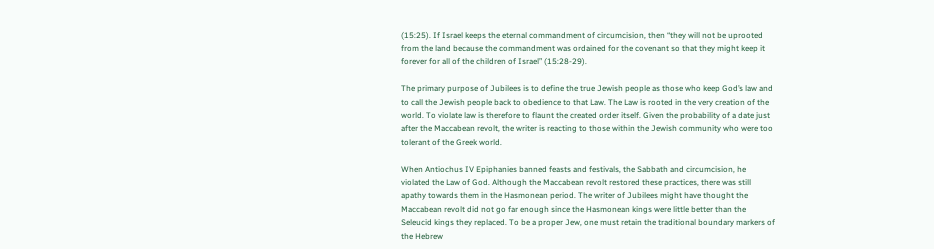(15:25). If Israel keeps the eternal commandment of circumcision, then “they will not be uprooted from the land because the commandment was ordained for the covenant so that they might keep it forever for all of the children of Israel” (15:28-29).

The primary purpose of Jubilees is to define the true Jewish people as those who keep God’s law and to call the Jewish people back to obedience to that Law. The Law is rooted in the very creation of the world. To violate law is therefore to flaunt the created order itself. Given the probability of a date just after the Maccabean revolt, the writer is reacting to those within the Jewish community who were too tolerant of the Greek world.

When Antiochus IV Epiphanies banned feasts and festivals, the Sabbath and circumcision, he violated the Law of God. Although the Maccabean revolt restored these practices, there was still apathy towards them in the Hasmonean period. The writer of Jubilees might have thought the Maccabean revolt did not go far enough since the Hasmonean kings were little better than the Seleucid kings they replaced. To be a proper Jew, one must retain the traditional boundary markers of the Hebrew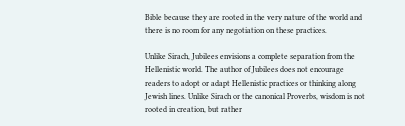Bible because they are rooted in the very nature of the world and there is no room for any negotiation on these practices.

Unlike Sirach, Jubilees envisions a complete separation from the Hellenistic world. The author of Jubilees does not encourage readers to adopt or adapt Hellenistic practices or thinking along Jewish lines. Unlike Sirach or the canonical Proverbs, wisdom is not rooted in creation, but rather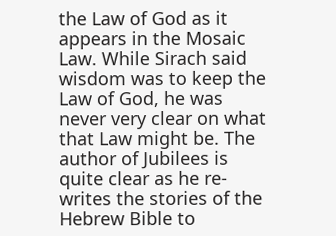the Law of God as it appears in the Mosaic Law. While Sirach said wisdom was to keep the Law of God, he was never very clear on what that Law might be. The author of Jubilees is quite clear as he re-writes the stories of the Hebrew Bible to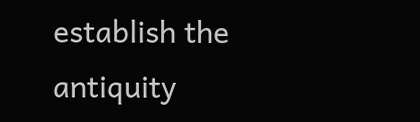establish the antiquity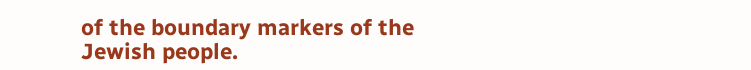of the boundary markers of the Jewish people.